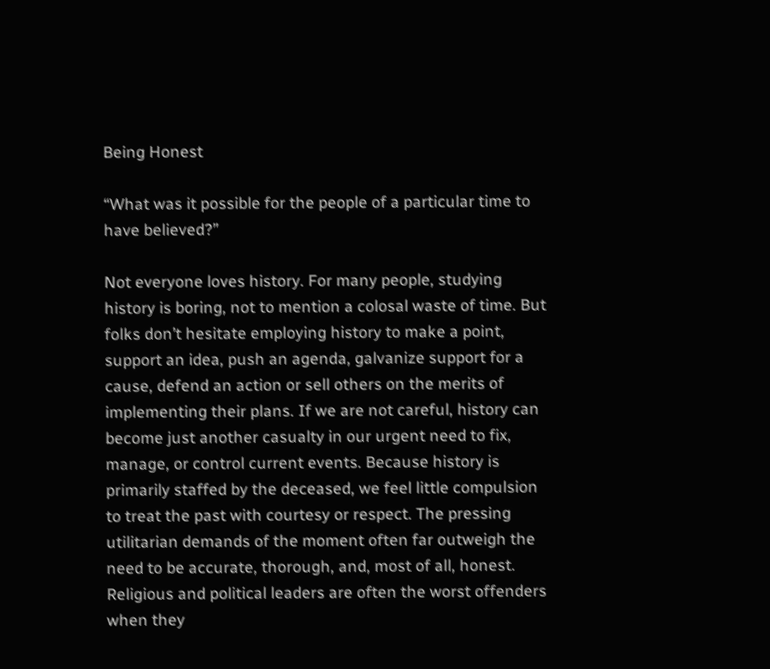Being Honest

“What was it possible for the people of a particular time to have believed?”

Not everyone loves history. For many people, studying history is boring, not to mention a colosal waste of time. But folks don’t hesitate employing history to make a point, support an idea, push an agenda, galvanize support for a cause, defend an action or sell others on the merits of implementing their plans. If we are not careful, history can become just another casualty in our urgent need to fix, manage, or control current events. Because history is primarily staffed by the deceased, we feel little compulsion to treat the past with courtesy or respect. The pressing utilitarian demands of the moment often far outweigh the need to be accurate, thorough, and, most of all, honest. Religious and political leaders are often the worst offenders when they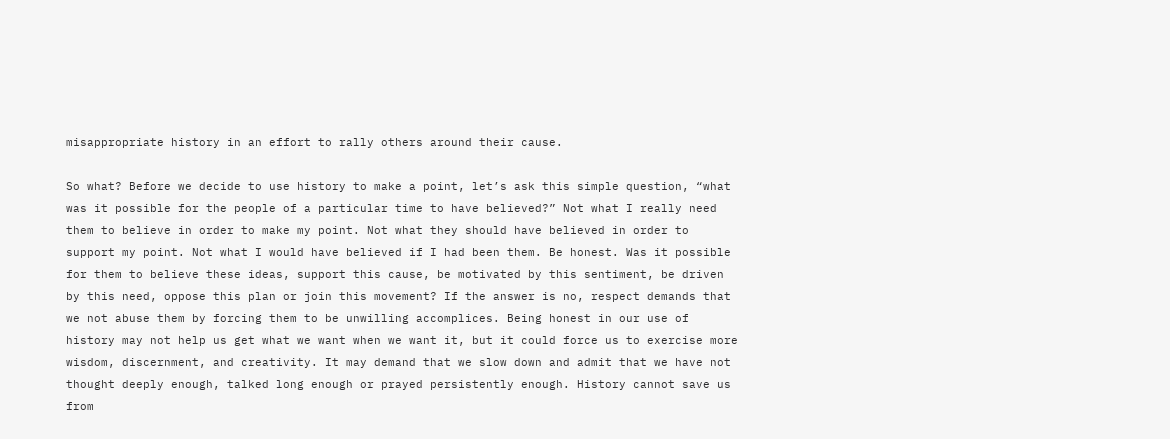misappropriate history in an effort to rally others around their cause.

So what? Before we decide to use history to make a point, let’s ask this simple question, “what was it possible for the people of a particular time to have believed?” Not what I really need them to believe in order to make my point. Not what they should have believed in order to support my point. Not what I would have believed if I had been them. Be honest. Was it possible for them to believe these ideas, support this cause, be motivated by this sentiment, be driven by this need, oppose this plan or join this movement? If the answer is no, respect demands that we not abuse them by forcing them to be unwilling accomplices. Being honest in our use of history may not help us get what we want when we want it, but it could force us to exercise more wisdom, discernment, and creativity. It may demand that we slow down and admit that we have not thought deeply enough, talked long enough or prayed persistently enough. History cannot save us from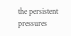the persistent pressures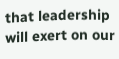that leadership will exert on our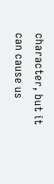character, but it can cause us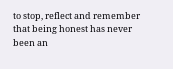to stop, reflect and remember that being honest has never been an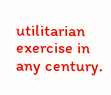utilitarian exercise in any century.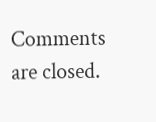Comments are closed.